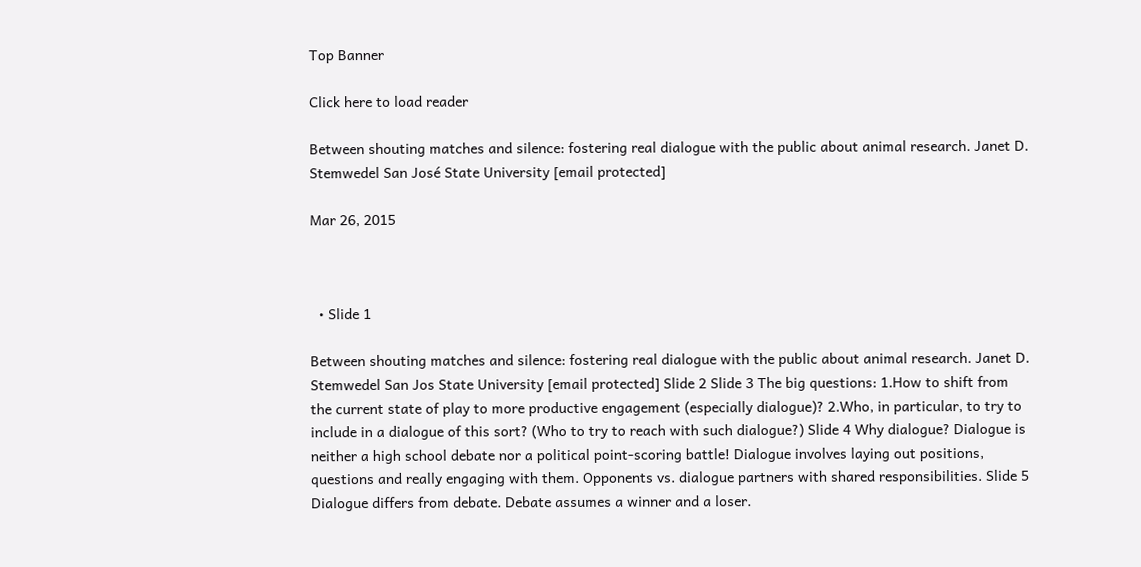Top Banner

Click here to load reader

Between shouting matches and silence: fostering real dialogue with the public about animal research. Janet D. Stemwedel San José State University [email protected]

Mar 26, 2015



  • Slide 1

Between shouting matches and silence: fostering real dialogue with the public about animal research. Janet D. Stemwedel San Jos State University [email protected] Slide 2 Slide 3 The big questions: 1.How to shift from the current state of play to more productive engagement (especially dialogue)? 2.Who, in particular, to try to include in a dialogue of this sort? (Who to try to reach with such dialogue?) Slide 4 Why dialogue? Dialogue is neither a high school debate nor a political point-scoring battle! Dialogue involves laying out positions, questions and really engaging with them. Opponents vs. dialogue partners with shared responsibilities. Slide 5 Dialogue differs from debate. Debate assumes a winner and a loser.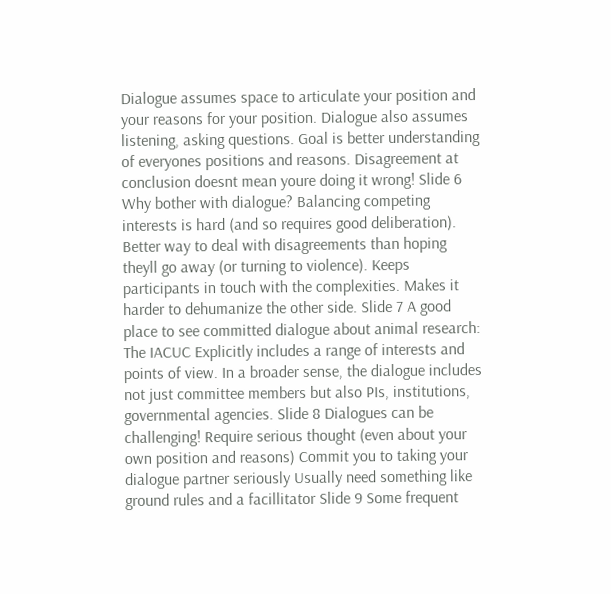Dialogue assumes space to articulate your position and your reasons for your position. Dialogue also assumes listening, asking questions. Goal is better understanding of everyones positions and reasons. Disagreement at conclusion doesnt mean youre doing it wrong! Slide 6 Why bother with dialogue? Balancing competing interests is hard (and so requires good deliberation). Better way to deal with disagreements than hoping theyll go away (or turning to violence). Keeps participants in touch with the complexities. Makes it harder to dehumanize the other side. Slide 7 A good place to see committed dialogue about animal research: The IACUC Explicitly includes a range of interests and points of view. In a broader sense, the dialogue includes not just committee members but also PIs, institutions, governmental agencies. Slide 8 Dialogues can be challenging! Require serious thought (even about your own position and reasons) Commit you to taking your dialogue partner seriously Usually need something like ground rules and a facillitator Slide 9 Some frequent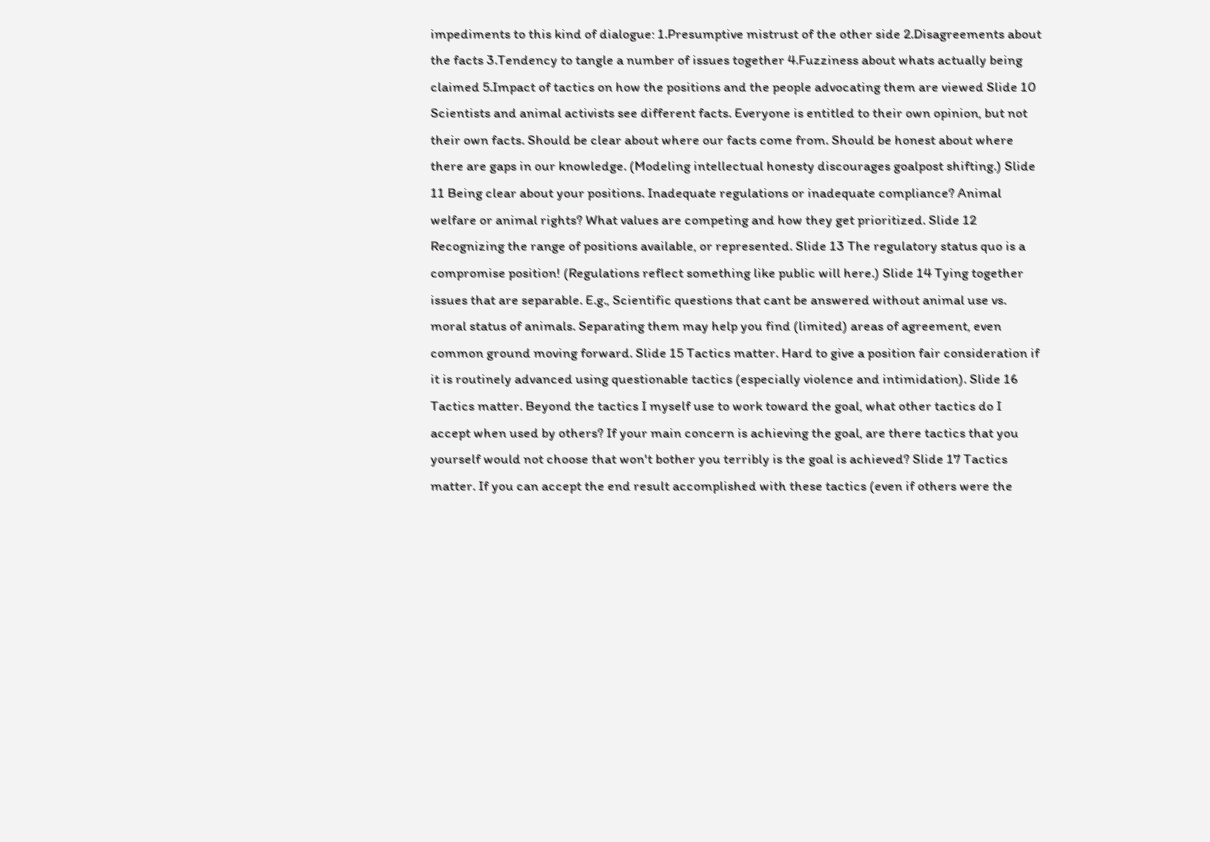impediments to this kind of dialogue: 1.Presumptive mistrust of the other side 2.Disagreements about the facts 3.Tendency to tangle a number of issues together 4.Fuzziness about whats actually being claimed 5.Impact of tactics on how the positions and the people advocating them are viewed Slide 10 Scientists and animal activists see different facts. Everyone is entitled to their own opinion, but not their own facts. Should be clear about where our facts come from. Should be honest about where there are gaps in our knowledge. (Modeling intellectual honesty discourages goalpost shifting.) Slide 11 Being clear about your positions. Inadequate regulations or inadequate compliance? Animal welfare or animal rights? What values are competing and how they get prioritized. Slide 12 Recognizing the range of positions available, or represented. Slide 13 The regulatory status quo is a compromise position! (Regulations reflect something like public will here.) Slide 14 Tying together issues that are separable. E.g., Scientific questions that cant be answered without animal use vs. moral status of animals. Separating them may help you find (limited) areas of agreement, even common ground moving forward. Slide 15 Tactics matter. Hard to give a position fair consideration if it is routinely advanced using questionable tactics (especially violence and intimidation). Slide 16 Tactics matter. Beyond the tactics I myself use to work toward the goal, what other tactics do I accept when used by others? If your main concern is achieving the goal, are there tactics that you yourself would not choose that won't bother you terribly is the goal is achieved? Slide 17 Tactics matter. If you can accept the end result accomplished with these tactics (even if others were the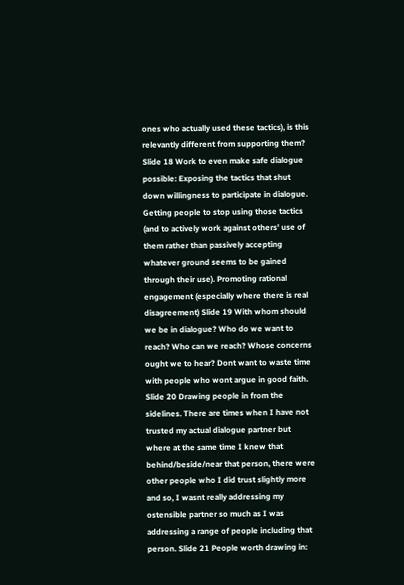ones who actually used these tactics), is this relevantly different from supporting them? Slide 18 Work to even make safe dialogue possible: Exposing the tactics that shut down willingness to participate in dialogue. Getting people to stop using those tactics (and to actively work against others' use of them rather than passively accepting whatever ground seems to be gained through their use). Promoting rational engagement (especially where there is real disagreement) Slide 19 With whom should we be in dialogue? Who do we want to reach? Who can we reach? Whose concerns ought we to hear? Dont want to waste time with people who wont argue in good faith. Slide 20 Drawing people in from the sidelines. There are times when I have not trusted my actual dialogue partner but where at the same time I knew that behind/beside/near that person, there were other people who I did trust slightly more and so, I wasnt really addressing my ostensible partner so much as I was addressing a range of people including that person. Slide 21 People worth drawing in: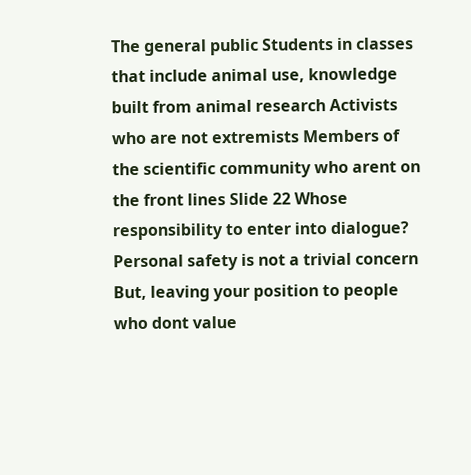The general public Students in classes that include animal use, knowledge built from animal research Activists who are not extremists Members of the scientific community who arent on the front lines Slide 22 Whose responsibility to enter into dialogue? Personal safety is not a trivial concern But, leaving your position to people who dont value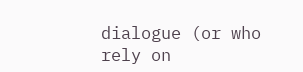dialogue (or who rely on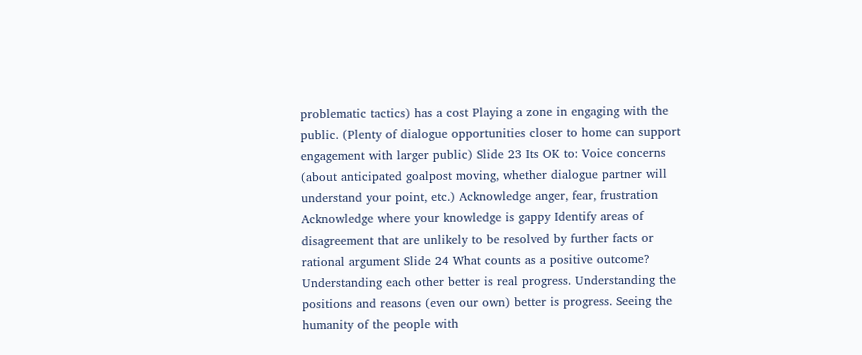problematic tactics) has a cost Playing a zone in engaging with the public. (Plenty of dialogue opportunities closer to home can support engagement with larger public) Slide 23 Its OK to: Voice concerns (about anticipated goalpost moving, whether dialogue partner will understand your point, etc.) Acknowledge anger, fear, frustration Acknowledge where your knowledge is gappy Identify areas of disagreement that are unlikely to be resolved by further facts or rational argument Slide 24 What counts as a positive outcome? Understanding each other better is real progress. Understanding the positions and reasons (even our own) better is progress. Seeing the humanity of the people with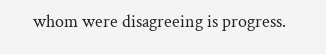whom were disagreeing is progress.